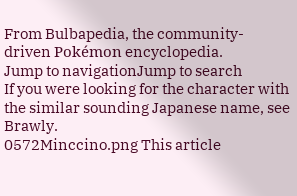From Bulbapedia, the community-driven Pokémon encyclopedia.
Jump to navigationJump to search
If you were looking for the character with the similar sounding Japanese name, see Brawly.
0572Minccino.png This article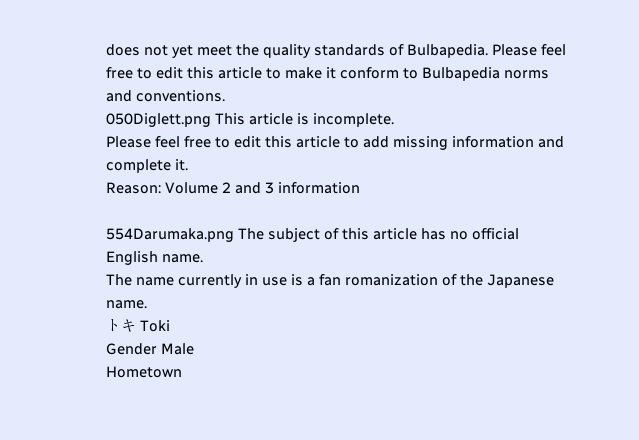does not yet meet the quality standards of Bulbapedia. Please feel free to edit this article to make it conform to Bulbapedia norms and conventions.
050Diglett.png This article is incomplete.
Please feel free to edit this article to add missing information and complete it.
Reason: Volume 2 and 3 information

554Darumaka.png The subject of this article has no official English name.
The name currently in use is a fan romanization of the Japanese name.
トキ Toki
Gender Male
Hometown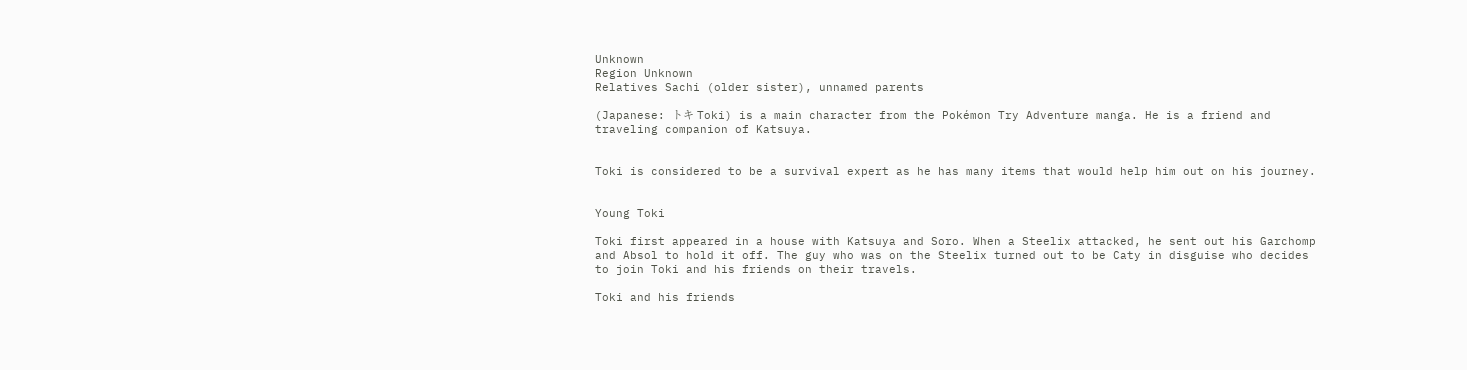Unknown
Region Unknown
Relatives Sachi (older sister), unnamed parents

(Japanese: トキ Toki) is a main character from the Pokémon Try Adventure manga. He is a friend and traveling companion of Katsuya.


Toki is considered to be a survival expert as he has many items that would help him out on his journey.


Young Toki

Toki first appeared in a house with Katsuya and Soro. When a Steelix attacked, he sent out his Garchomp and Absol to hold it off. The guy who was on the Steelix turned out to be Caty in disguise who decides to join Toki and his friends on their travels.

Toki and his friends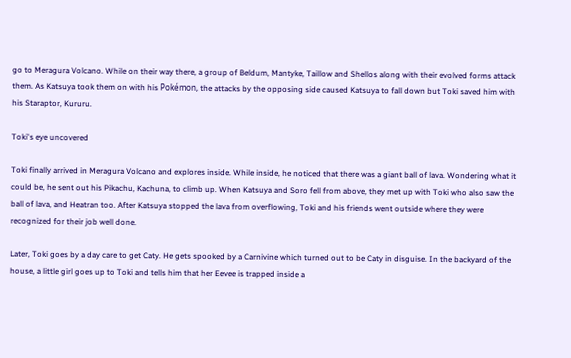go to Meragura Volcano. While on their way there, a group of Beldum, Mantyke, Taillow and Shellos along with their evolved forms attack them. As Katsuya took them on with his Pokémon, the attacks by the opposing side caused Katsuya to fall down but Toki saved him with his Staraptor, Kururu.

Toki's eye uncovered

Toki finally arrived in Meragura Volcano and explores inside. While inside, he noticed that there was a giant ball of lava. Wondering what it could be, he sent out his Pikachu, Kachuna, to climb up. When Katsuya and Soro fell from above, they met up with Toki who also saw the ball of lava, and Heatran too. After Katsuya stopped the lava from overflowing, Toki and his friends went outside where they were recognized for their job well done.

Later, Toki goes by a day care to get Caty. He gets spooked by a Carnivine which turned out to be Caty in disguise. In the backyard of the house, a little girl goes up to Toki and tells him that her Eevee is trapped inside a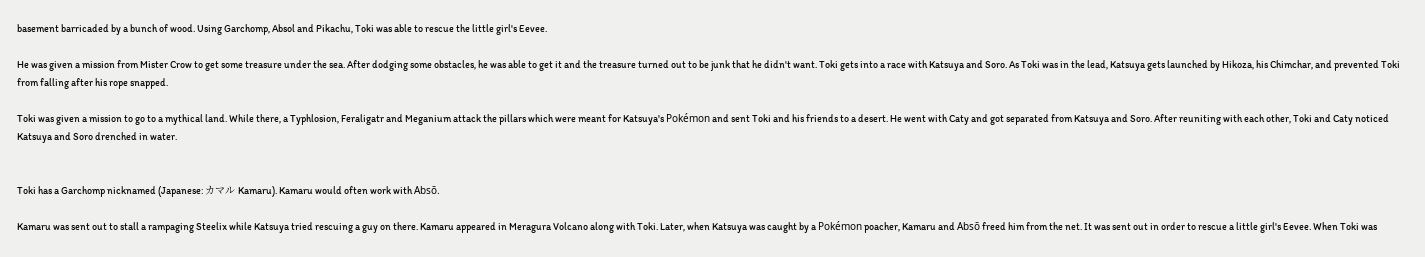basement barricaded by a bunch of wood. Using Garchomp, Absol and Pikachu, Toki was able to rescue the little girl's Eevee.

He was given a mission from Mister Crow to get some treasure under the sea. After dodging some obstacles, he was able to get it and the treasure turned out to be junk that he didn't want. Toki gets into a race with Katsuya and Soro. As Toki was in the lead, Katsuya gets launched by Hikoza, his Chimchar, and prevented Toki from falling after his rope snapped.

Toki was given a mission to go to a mythical land. While there, a Typhlosion, Feraligatr and Meganium attack the pillars which were meant for Katsuya's Pokémon and sent Toki and his friends to a desert. He went with Caty and got separated from Katsuya and Soro. After reuniting with each other, Toki and Caty noticed Katsuya and Soro drenched in water.


Toki has a Garchomp nicknamed (Japanese: カマル Kamaru). Kamaru would often work with Absō.

Kamaru was sent out to stall a rampaging Steelix while Katsuya tried rescuing a guy on there. Kamaru appeared in Meragura Volcano along with Toki. Later, when Katsuya was caught by a Pokémon poacher, Kamaru and Absō freed him from the net. It was sent out in order to rescue a little girl's Eevee. When Toki was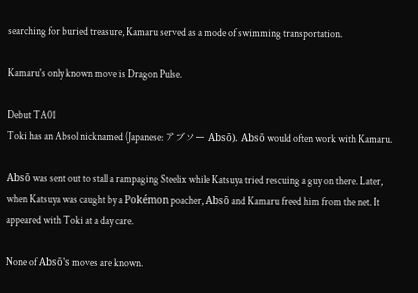searching for buried treasure, Kamaru served as a mode of swimming transportation.

Kamaru's only known move is Dragon Pulse.

Debut TA01
Toki has an Absol nicknamed (Japanese: アブソー Absō). Absō would often work with Kamaru.

Absō was sent out to stall a rampaging Steelix while Katsuya tried rescuing a guy on there. Later, when Katsuya was caught by a Pokémon poacher, Absō and Kamaru freed him from the net. It appeared with Toki at a day care.

None of Absō's moves are known.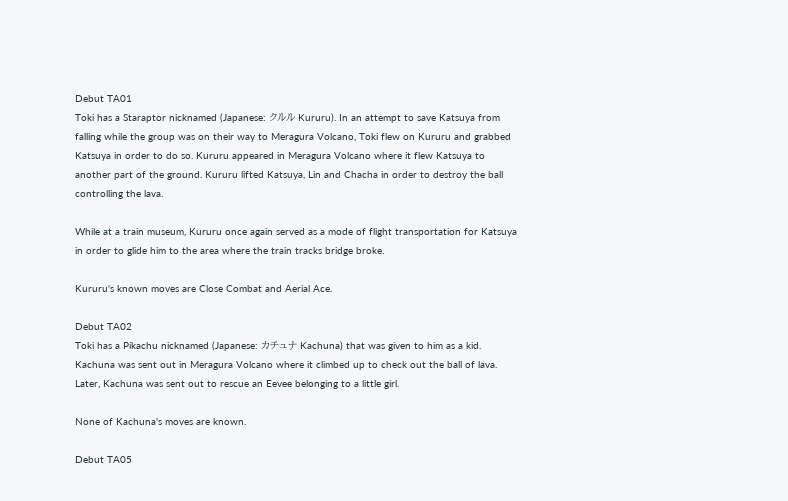Debut TA01
Toki has a Staraptor nicknamed (Japanese: クルル Kururu). In an attempt to save Katsuya from falling while the group was on their way to Meragura Volcano, Toki flew on Kururu and grabbed Katsuya in order to do so. Kururu appeared in Meragura Volcano where it flew Katsuya to another part of the ground. Kururu lifted Katsuya, Lin and Chacha in order to destroy the ball controlling the lava.

While at a train museum, Kururu once again served as a mode of flight transportation for Katsuya in order to glide him to the area where the train tracks bridge broke.

Kururu's known moves are Close Combat and Aerial Ace.

Debut TA02
Toki has a Pikachu nicknamed (Japanese: カチュナ Kachuna) that was given to him as a kid. Kachuna was sent out in Meragura Volcano where it climbed up to check out the ball of lava. Later, Kachuna was sent out to rescue an Eevee belonging to a little girl.

None of Kachuna's moves are known.

Debut TA05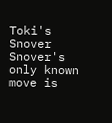Toki's Snover
Snover's only known move is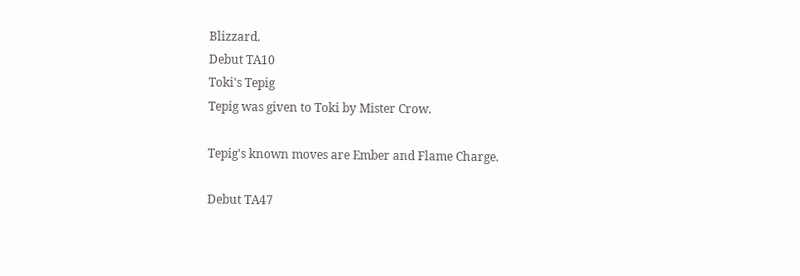Blizzard.
Debut TA10
Toki's Tepig
Tepig was given to Toki by Mister Crow.

Tepig's known moves are Ember and Flame Charge.

Debut TA47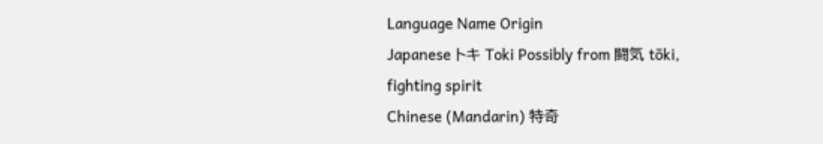Language Name Origin
Japanese トキ Toki Possibly from 闘気 tōki, fighting spirit
Chinese (Mandarin) 特奇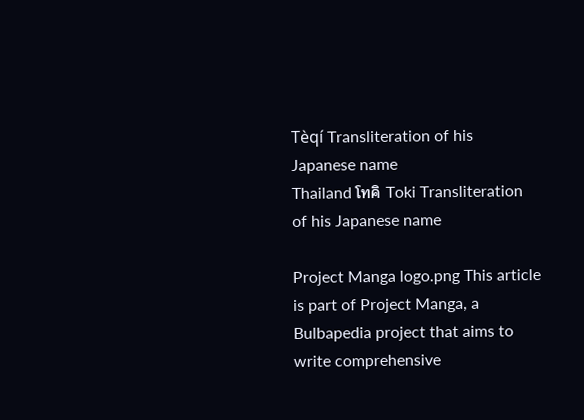Tèqí Transliteration of his Japanese name
Thailand โทคิ Toki Transliteration of his Japanese name

Project Manga logo.png This article is part of Project Manga, a Bulbapedia project that aims to write comprehensive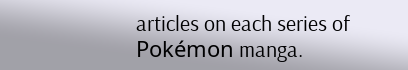articles on each series of Pokémon manga.